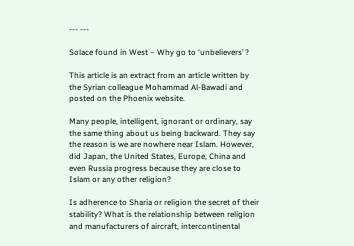--- ---

Solace found in West – Why go to ‘unbelievers’ ?

This article is an extract from an article written by the Syrian colleague Mohammad Al-Bawadi and posted on the Phoenix website.

Many people, intelligent, ignorant or ordinary, say the same thing about us being backward. They say the reason is we are nowhere near Islam. However, did Japan, the United States, Europe, China and even Russia progress because they are close to Islam or any other religion?

Is adherence to Sharia or religion the secret of their stability? What is the relationship between religion and manufacturers of aircraft, intercontinental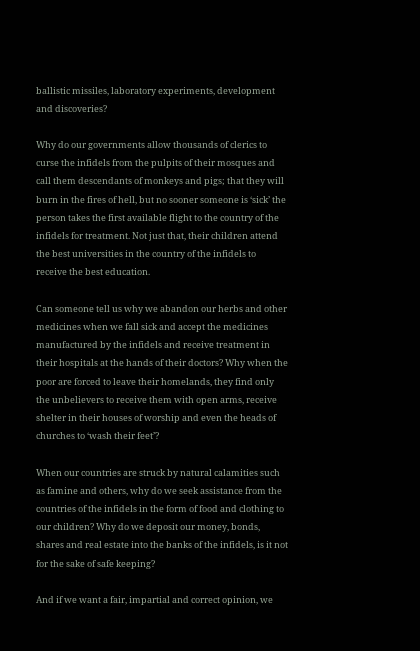ballistic missiles, laboratory experiments, development and discoveries?

Why do our governments allow thousands of clerics to curse the infidels from the pulpits of their mosques and call them descendants of monkeys and pigs; that they will burn in the fires of hell, but no sooner someone is ‘sick’ the person takes the first available flight to the country of the infidels for treatment. Not just that, their children attend the best universities in the country of the infidels to receive the best education.

Can someone tell us why we abandon our herbs and other medicines when we fall sick and accept the medicines manufactured by the infidels and receive treatment in their hospitals at the hands of their doctors? Why when the poor are forced to leave their homelands, they find only the unbelievers to receive them with open arms, receive shelter in their houses of worship and even the heads of churches to ‘wash their feet’?

When our countries are struck by natural calamities such as famine and others, why do we seek assistance from the countries of the infidels in the form of food and clothing to our children? Why do we deposit our money, bonds, shares and real estate into the banks of the infidels, is it not for the sake of safe keeping?

And if we want a fair, impartial and correct opinion, we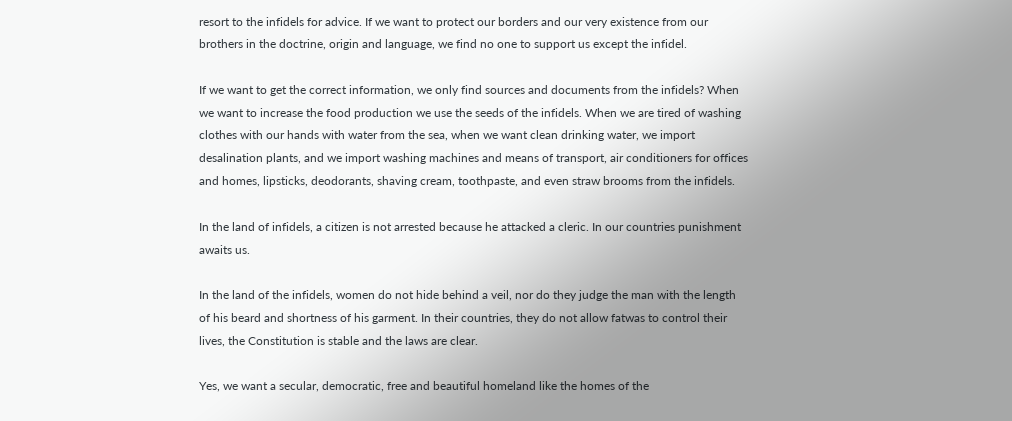resort to the infidels for advice. If we want to protect our borders and our very existence from our brothers in the doctrine, origin and language, we find no one to support us except the infidel.

If we want to get the correct information, we only find sources and documents from the infidels? When we want to increase the food production we use the seeds of the infidels. When we are tired of washing clothes with our hands with water from the sea, when we want clean drinking water, we import desalination plants, and we import washing machines and means of transport, air conditioners for offices and homes, lipsticks, deodorants, shaving cream, toothpaste, and even straw brooms from the infidels.

In the land of infidels, a citizen is not arrested because he attacked a cleric. In our countries punishment awaits us.

In the land of the infidels, women do not hide behind a veil, nor do they judge the man with the length of his beard and shortness of his garment. In their countries, they do not allow fatwas to control their lives, the Constitution is stable and the laws are clear.

Yes, we want a secular, democratic, free and beautiful homeland like the homes of the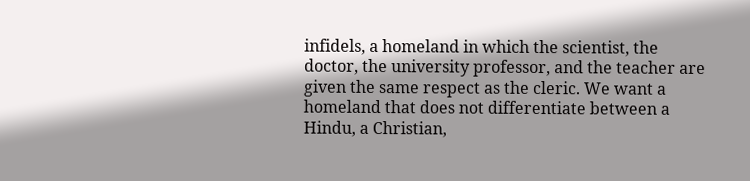infidels, a homeland in which the scientist, the doctor, the university professor, and the teacher are given the same respect as the cleric. We want a homeland that does not differentiate between a Hindu, a Christian,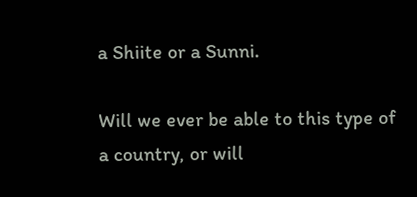a Shiite or a Sunni.

Will we ever be able to this type of a country, or will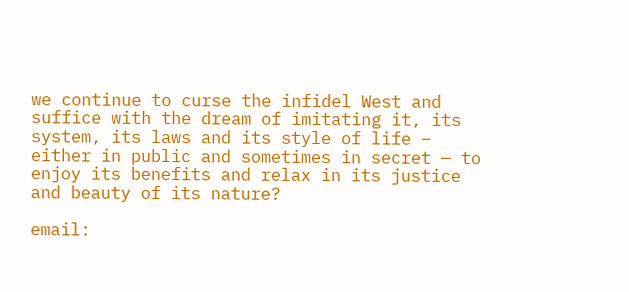we continue to curse the infidel West and suffice with the dream of imitating it, its system, its laws and its style of life – either in public and sometimes in secret — to enjoy its benefits and relax in its justice and beauty of its nature?

email: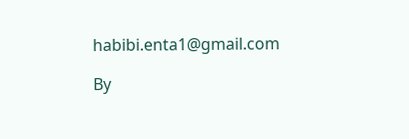habibi.enta1@gmail.com

By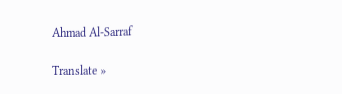Ahmad Al-Sarraf

Translate »